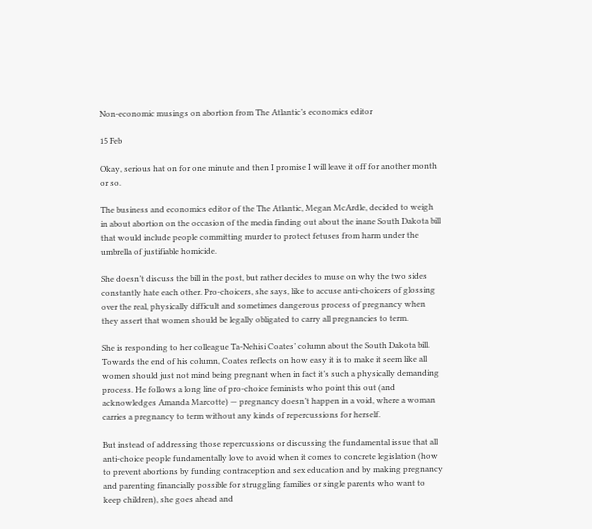Non-economic musings on abortion from The Atlantic’s economics editor

15 Feb

Okay, serious hat on for one minute and then I promise I will leave it off for another month or so.

The business and economics editor of the The Atlantic, Megan McArdle, decided to weigh in about abortion on the occasion of the media finding out about the inane South Dakota bill that would include people committing murder to protect fetuses from harm under the umbrella of justifiable homicide.

She doesn’t discuss the bill in the post, but rather decides to muse on why the two sides constantly hate each other. Pro-choicers, she says, like to accuse anti-choicers of glossing over the real, physically difficult and sometimes dangerous process of pregnancy when they assert that women should be legally obligated to carry all pregnancies to term.

She is responding to her colleague Ta-Nehisi Coates’ column about the South Dakota bill. Towards the end of his column, Coates reflects on how easy it is to make it seem like all women should just not mind being pregnant when in fact it’s such a physically demanding process. He follows a long line of pro-choice feminists who point this out (and acknowledges Amanda Marcotte) — pregnancy doesn’t happen in a void, where a woman carries a pregnancy to term without any kinds of repercussions for herself.

But instead of addressing those repercussions or discussing the fundamental issue that all anti-choice people fundamentally love to avoid when it comes to concrete legislation (how to prevent abortions by funding contraception and sex education and by making pregnancy and parenting financially possible for struggling families or single parents who want to keep children), she goes ahead and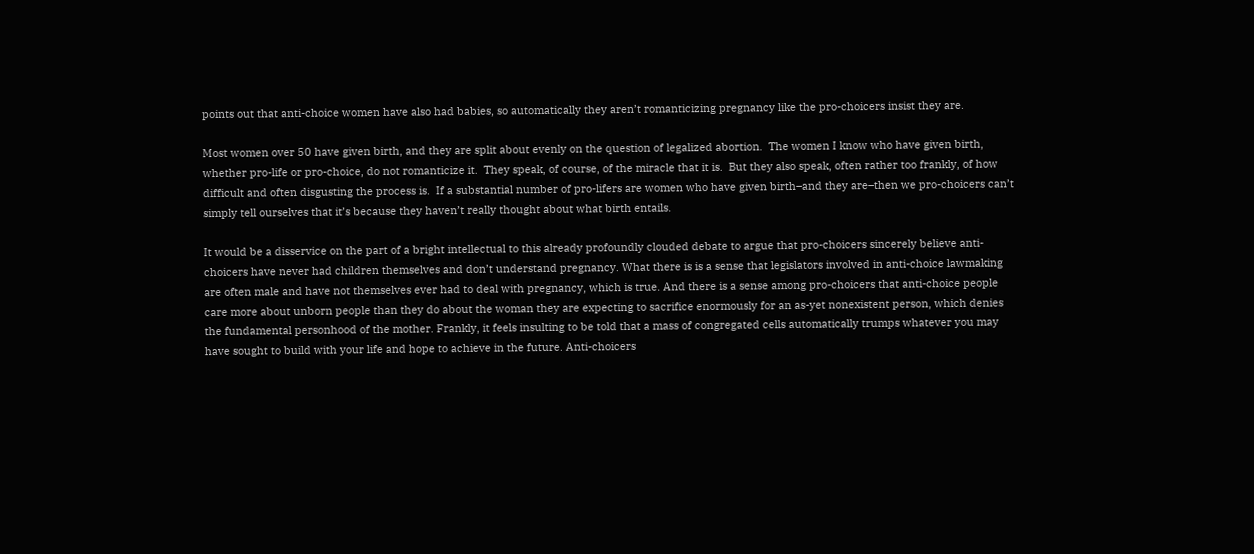points out that anti-choice women have also had babies, so automatically they aren’t romanticizing pregnancy like the pro-choicers insist they are.

Most women over 50 have given birth, and they are split about evenly on the question of legalized abortion.  The women I know who have given birth, whether pro-life or pro-choice, do not romanticize it.  They speak, of course, of the miracle that it is.  But they also speak, often rather too frankly, of how difficult and often disgusting the process is.  If a substantial number of pro-lifers are women who have given birth–and they are–then we pro-choicers can’t simply tell ourselves that it’s because they haven’t really thought about what birth entails.

It would be a disservice on the part of a bright intellectual to this already profoundly clouded debate to argue that pro-choicers sincerely believe anti-choicers have never had children themselves and don’t understand pregnancy. What there is is a sense that legislators involved in anti-choice lawmaking are often male and have not themselves ever had to deal with pregnancy, which is true. And there is a sense among pro-choicers that anti-choice people care more about unborn people than they do about the woman they are expecting to sacrifice enormously for an as-yet nonexistent person, which denies the fundamental personhood of the mother. Frankly, it feels insulting to be told that a mass of congregated cells automatically trumps whatever you may have sought to build with your life and hope to achieve in the future. Anti-choicers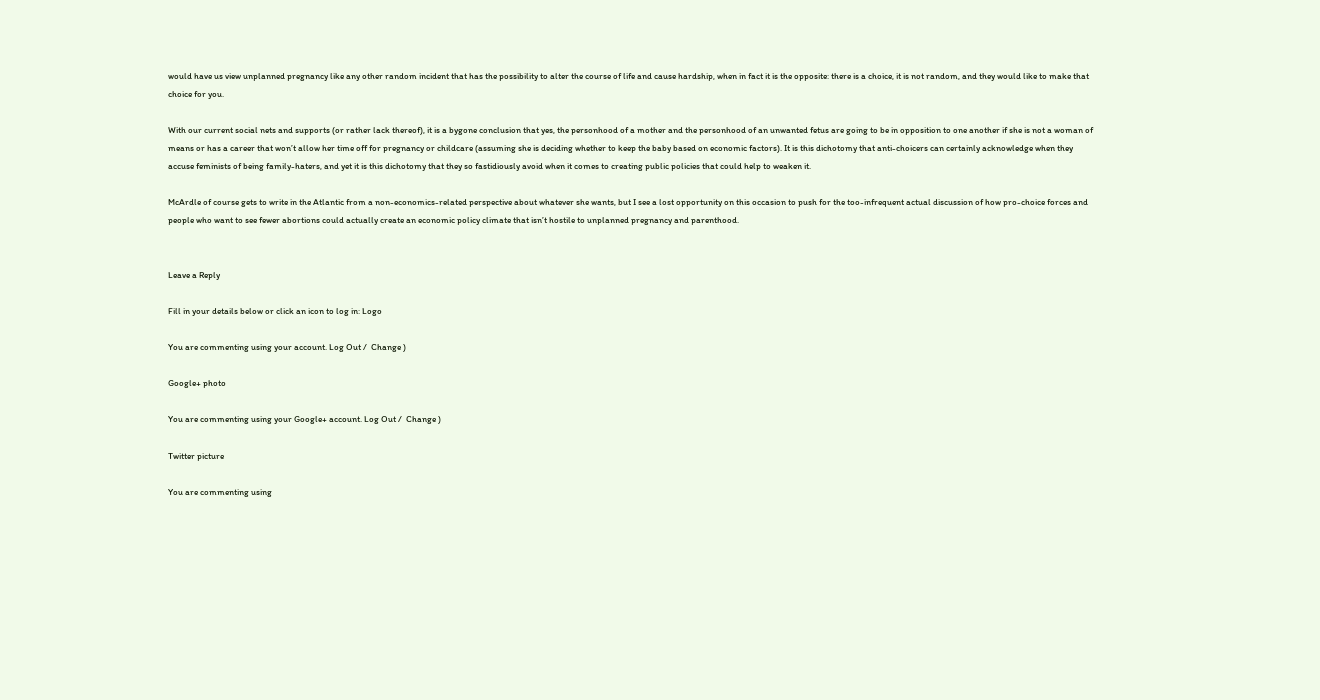would have us view unplanned pregnancy like any other random incident that has the possibility to alter the course of life and cause hardship, when in fact it is the opposite: there is a choice, it is not random, and they would like to make that choice for you.

With our current social nets and supports (or rather lack thereof), it is a bygone conclusion that yes, the personhood of a mother and the personhood of an unwanted fetus are going to be in opposition to one another if she is not a woman of means or has a career that won’t allow her time off for pregnancy or childcare (assuming she is deciding whether to keep the baby based on economic factors). It is this dichotomy that anti-choicers can certainly acknowledge when they accuse feminists of being family-haters, and yet it is this dichotomy that they so fastidiously avoid when it comes to creating public policies that could help to weaken it.

McArdle of course gets to write in the Atlantic from a non-economics-related perspective about whatever she wants, but I see a lost opportunity on this occasion to push for the too-infrequent actual discussion of how pro-choice forces and people who want to see fewer abortions could actually create an economic policy climate that isn’t hostile to unplanned pregnancy and parenthood.


Leave a Reply

Fill in your details below or click an icon to log in: Logo

You are commenting using your account. Log Out /  Change )

Google+ photo

You are commenting using your Google+ account. Log Out /  Change )

Twitter picture

You are commenting using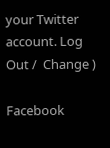your Twitter account. Log Out /  Change )

Facebook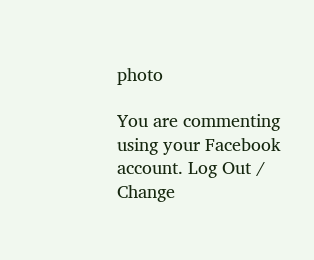photo

You are commenting using your Facebook account. Log Out /  Change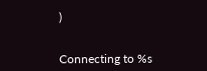)


Connecting to %s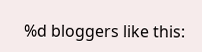%d bloggers like this: